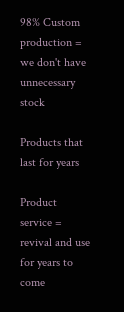98% Custom production = we don't have unnecessary stock

Products that last for years

Product service = revival and use for years to come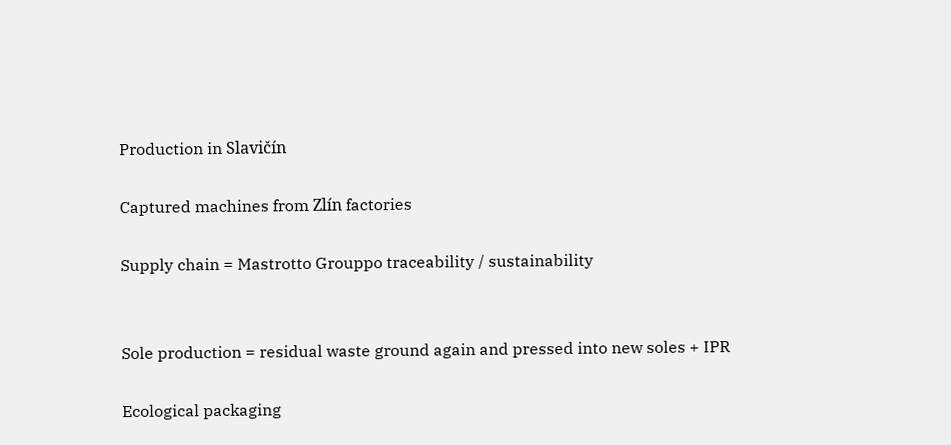Production in Slavičín

Captured machines from Zlín factories

Supply chain = Mastrotto Grouppo traceability / sustainability


Sole production = residual waste ground again and pressed into new soles + IPR

Ecological packaging